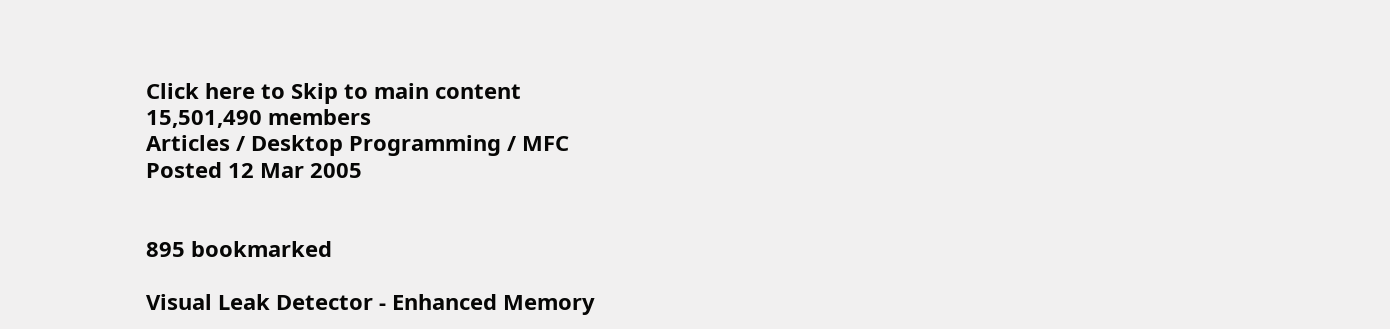Click here to Skip to main content
15,501,490 members
Articles / Desktop Programming / MFC
Posted 12 Mar 2005


895 bookmarked

Visual Leak Detector - Enhanced Memory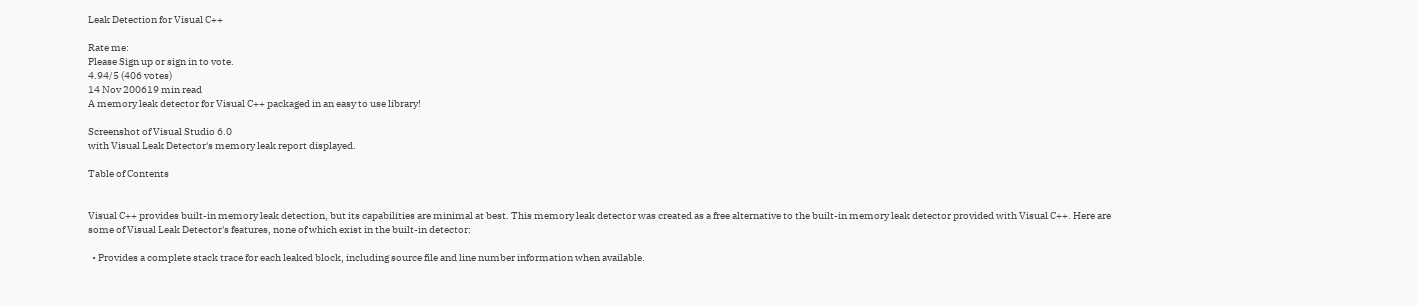Leak Detection for Visual C++

Rate me:
Please Sign up or sign in to vote.
4.94/5 (406 votes)
14 Nov 200619 min read
A memory leak detector for Visual C++ packaged in an easy to use library!

Screenshot of Visual Studio 6.0
with Visual Leak Detector's memory leak report displayed.

Table of Contents


Visual C++ provides built-in memory leak detection, but its capabilities are minimal at best. This memory leak detector was created as a free alternative to the built-in memory leak detector provided with Visual C++. Here are some of Visual Leak Detector's features, none of which exist in the built-in detector:

  • Provides a complete stack trace for each leaked block, including source file and line number information when available.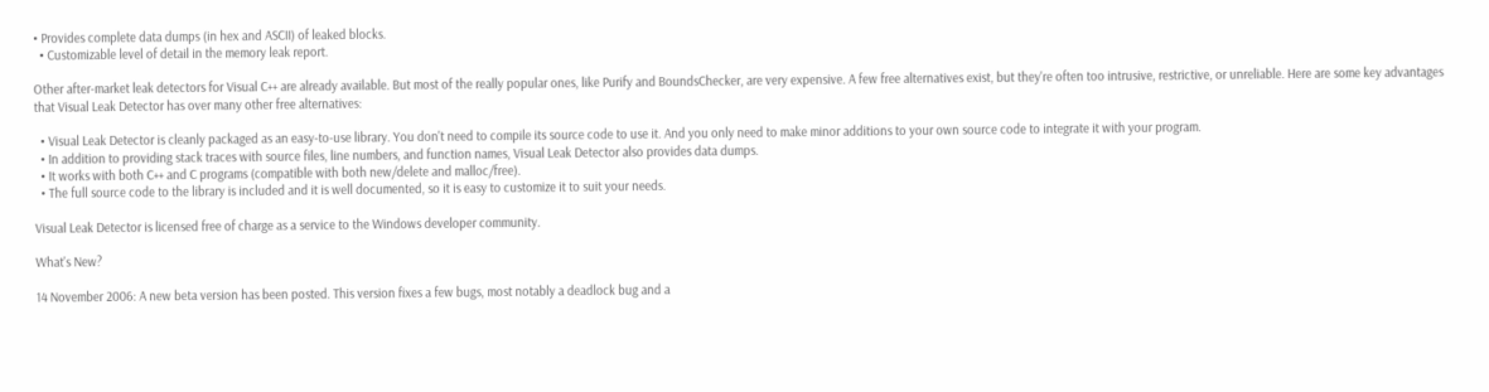• Provides complete data dumps (in hex and ASCII) of leaked blocks.
  • Customizable level of detail in the memory leak report.

Other after-market leak detectors for Visual C++ are already available. But most of the really popular ones, like Purify and BoundsChecker, are very expensive. A few free alternatives exist, but they're often too intrusive, restrictive, or unreliable. Here are some key advantages that Visual Leak Detector has over many other free alternatives:

  • Visual Leak Detector is cleanly packaged as an easy-to-use library. You don't need to compile its source code to use it. And you only need to make minor additions to your own source code to integrate it with your program.
  • In addition to providing stack traces with source files, line numbers, and function names, Visual Leak Detector also provides data dumps.
  • It works with both C++ and C programs (compatible with both new/delete and malloc/free).
  • The full source code to the library is included and it is well documented, so it is easy to customize it to suit your needs.

Visual Leak Detector is licensed free of charge as a service to the Windows developer community.

What's New?

14 November 2006: A new beta version has been posted. This version fixes a few bugs, most notably a deadlock bug and a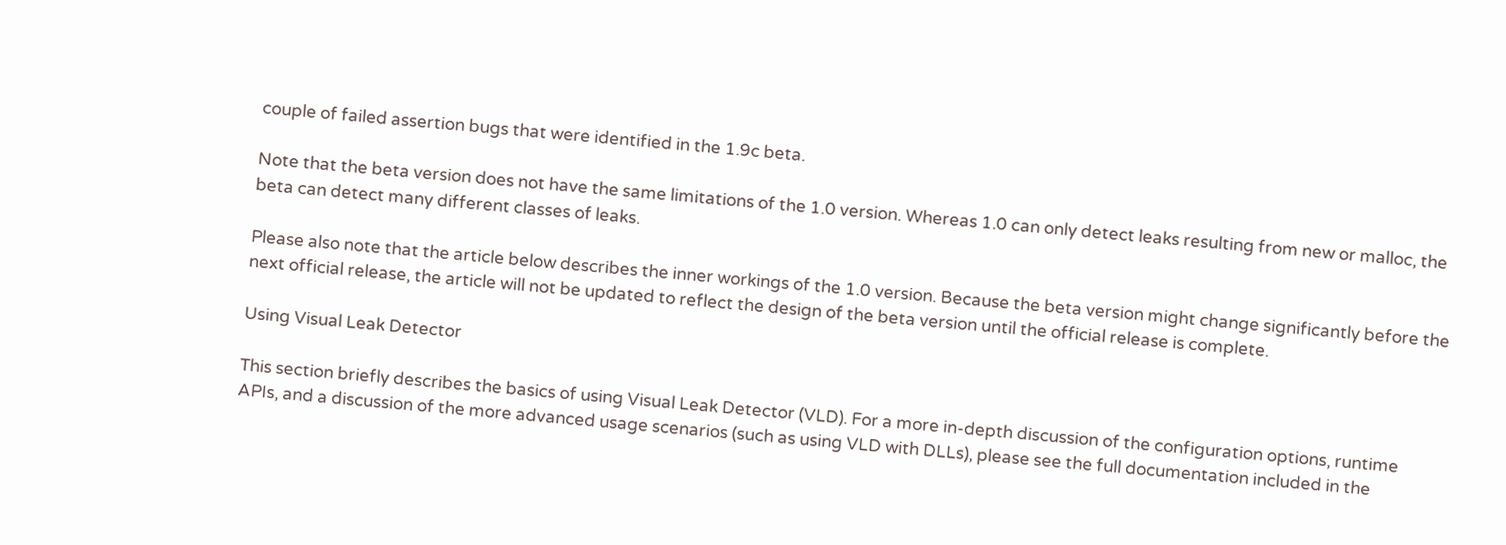couple of failed assertion bugs that were identified in the 1.9c beta.

Note that the beta version does not have the same limitations of the 1.0 version. Whereas 1.0 can only detect leaks resulting from new or malloc, the beta can detect many different classes of leaks.

Please also note that the article below describes the inner workings of the 1.0 version. Because the beta version might change significantly before the next official release, the article will not be updated to reflect the design of the beta version until the official release is complete.

Using Visual Leak Detector

This section briefly describes the basics of using Visual Leak Detector (VLD). For a more in-depth discussion of the configuration options, runtime APIs, and a discussion of the more advanced usage scenarios (such as using VLD with DLLs), please see the full documentation included in the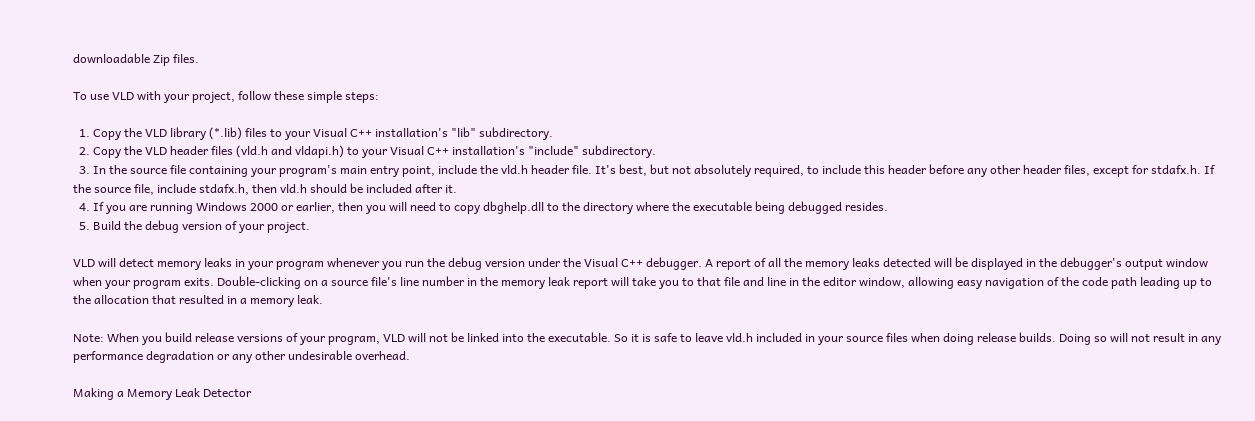downloadable Zip files.

To use VLD with your project, follow these simple steps:

  1. Copy the VLD library (*.lib) files to your Visual C++ installation's "lib" subdirectory.
  2. Copy the VLD header files (vld.h and vldapi.h) to your Visual C++ installation's "include" subdirectory.
  3. In the source file containing your program's main entry point, include the vld.h header file. It's best, but not absolutely required, to include this header before any other header files, except for stdafx.h. If the source file, include stdafx.h, then vld.h should be included after it.
  4. If you are running Windows 2000 or earlier, then you will need to copy dbghelp.dll to the directory where the executable being debugged resides.
  5. Build the debug version of your project.

VLD will detect memory leaks in your program whenever you run the debug version under the Visual C++ debugger. A report of all the memory leaks detected will be displayed in the debugger's output window when your program exits. Double-clicking on a source file's line number in the memory leak report will take you to that file and line in the editor window, allowing easy navigation of the code path leading up to the allocation that resulted in a memory leak.

Note: When you build release versions of your program, VLD will not be linked into the executable. So it is safe to leave vld.h included in your source files when doing release builds. Doing so will not result in any performance degradation or any other undesirable overhead.

Making a Memory Leak Detector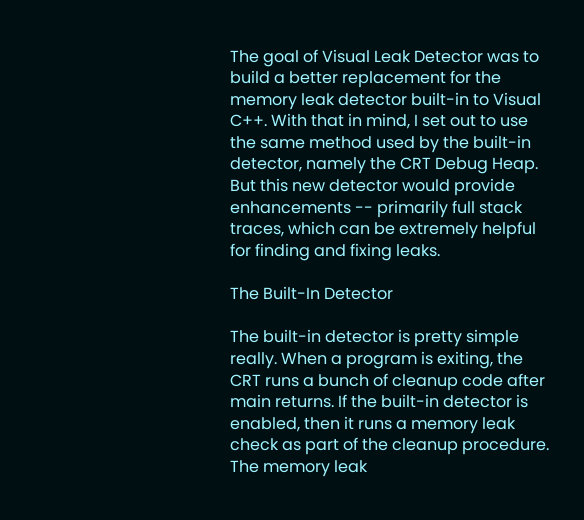The goal of Visual Leak Detector was to build a better replacement for the memory leak detector built-in to Visual C++. With that in mind, I set out to use the same method used by the built-in detector, namely the CRT Debug Heap. But this new detector would provide enhancements -- primarily full stack traces, which can be extremely helpful for finding and fixing leaks.

The Built-In Detector

The built-in detector is pretty simple really. When a program is exiting, the CRT runs a bunch of cleanup code after main returns. If the built-in detector is enabled, then it runs a memory leak check as part of the cleanup procedure. The memory leak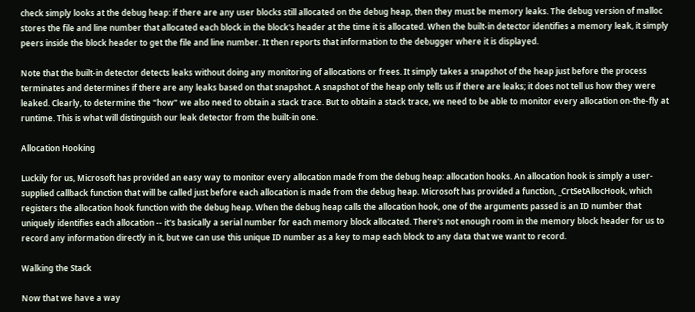check simply looks at the debug heap: if there are any user blocks still allocated on the debug heap, then they must be memory leaks. The debug version of malloc stores the file and line number that allocated each block in the block's header at the time it is allocated. When the built-in detector identifies a memory leak, it simply peers inside the block header to get the file and line number. It then reports that information to the debugger where it is displayed.

Note that the built-in detector detects leaks without doing any monitoring of allocations or frees. It simply takes a snapshot of the heap just before the process terminates and determines if there are any leaks based on that snapshot. A snapshot of the heap only tells us if there are leaks; it does not tell us how they were leaked. Clearly, to determine the "how" we also need to obtain a stack trace. But to obtain a stack trace, we need to be able to monitor every allocation on-the-fly at runtime. This is what will distinguish our leak detector from the built-in one.

Allocation Hooking

Luckily for us, Microsoft has provided an easy way to monitor every allocation made from the debug heap: allocation hooks. An allocation hook is simply a user-supplied callback function that will be called just before each allocation is made from the debug heap. Microsoft has provided a function, _CrtSetAllocHook, which registers the allocation hook function with the debug heap. When the debug heap calls the allocation hook, one of the arguments passed is an ID number that uniquely identifies each allocation -- it's basically a serial number for each memory block allocated. There's not enough room in the memory block header for us to record any information directly in it, but we can use this unique ID number as a key to map each block to any data that we want to record.

Walking the Stack

Now that we have a way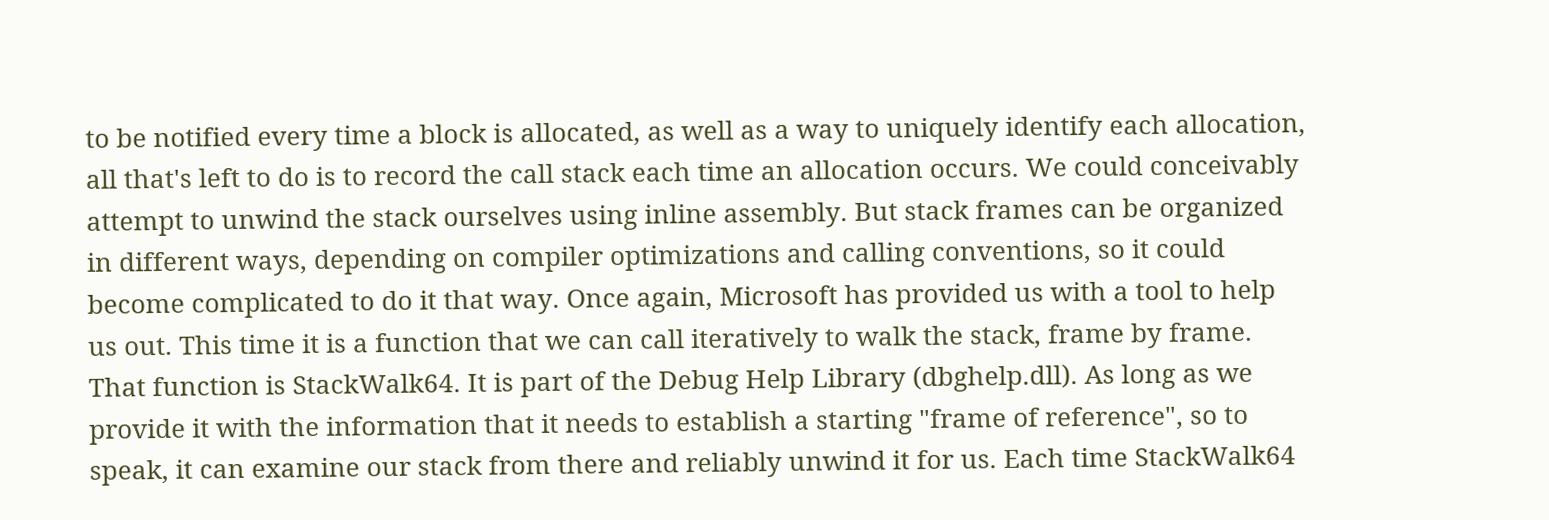to be notified every time a block is allocated, as well as a way to uniquely identify each allocation, all that's left to do is to record the call stack each time an allocation occurs. We could conceivably attempt to unwind the stack ourselves using inline assembly. But stack frames can be organized in different ways, depending on compiler optimizations and calling conventions, so it could become complicated to do it that way. Once again, Microsoft has provided us with a tool to help us out. This time it is a function that we can call iteratively to walk the stack, frame by frame. That function is StackWalk64. It is part of the Debug Help Library (dbghelp.dll). As long as we provide it with the information that it needs to establish a starting "frame of reference", so to speak, it can examine our stack from there and reliably unwind it for us. Each time StackWalk64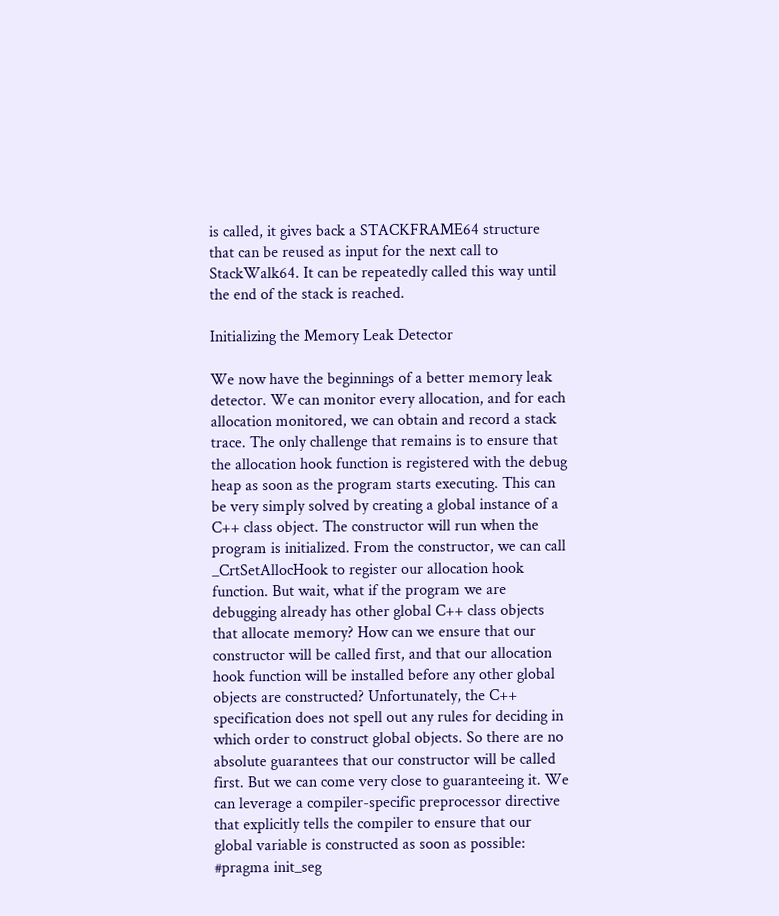is called, it gives back a STACKFRAME64 structure that can be reused as input for the next call to StackWalk64. It can be repeatedly called this way until the end of the stack is reached.

Initializing the Memory Leak Detector

We now have the beginnings of a better memory leak detector. We can monitor every allocation, and for each allocation monitored, we can obtain and record a stack trace. The only challenge that remains is to ensure that the allocation hook function is registered with the debug heap as soon as the program starts executing. This can be very simply solved by creating a global instance of a C++ class object. The constructor will run when the program is initialized. From the constructor, we can call _CrtSetAllocHook to register our allocation hook function. But wait, what if the program we are debugging already has other global C++ class objects that allocate memory? How can we ensure that our constructor will be called first, and that our allocation hook function will be installed before any other global objects are constructed? Unfortunately, the C++ specification does not spell out any rules for deciding in which order to construct global objects. So there are no absolute guarantees that our constructor will be called first. But we can come very close to guaranteeing it. We can leverage a compiler-specific preprocessor directive that explicitly tells the compiler to ensure that our global variable is constructed as soon as possible: #pragma init_seg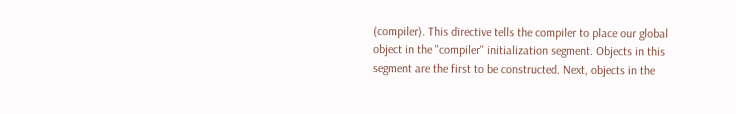(compiler). This directive tells the compiler to place our global object in the "compiler" initialization segment. Objects in this segment are the first to be constructed. Next, objects in the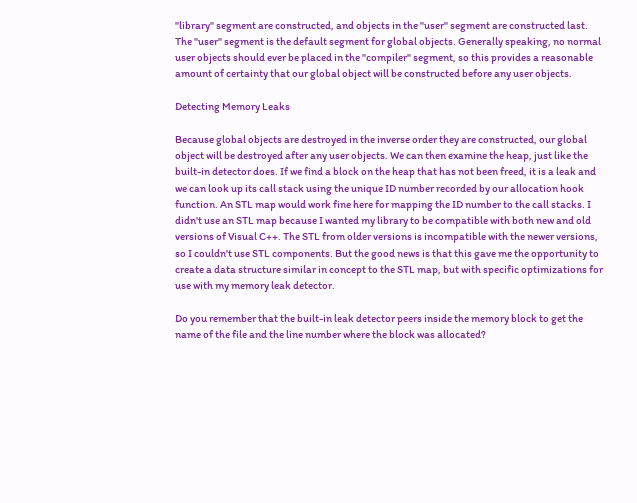"library" segment are constructed, and objects in the "user" segment are constructed last. The "user" segment is the default segment for global objects. Generally speaking, no normal user objects should ever be placed in the "compiler" segment, so this provides a reasonable amount of certainty that our global object will be constructed before any user objects.

Detecting Memory Leaks

Because global objects are destroyed in the inverse order they are constructed, our global object will be destroyed after any user objects. We can then examine the heap, just like the built-in detector does. If we find a block on the heap that has not been freed, it is a leak and we can look up its call stack using the unique ID number recorded by our allocation hook function. An STL map would work fine here for mapping the ID number to the call stacks. I didn't use an STL map because I wanted my library to be compatible with both new and old versions of Visual C++. The STL from older versions is incompatible with the newer versions, so I couldn't use STL components. But the good news is that this gave me the opportunity to create a data structure similar in concept to the STL map, but with specific optimizations for use with my memory leak detector.

Do you remember that the built-in leak detector peers inside the memory block to get the name of the file and the line number where the block was allocated?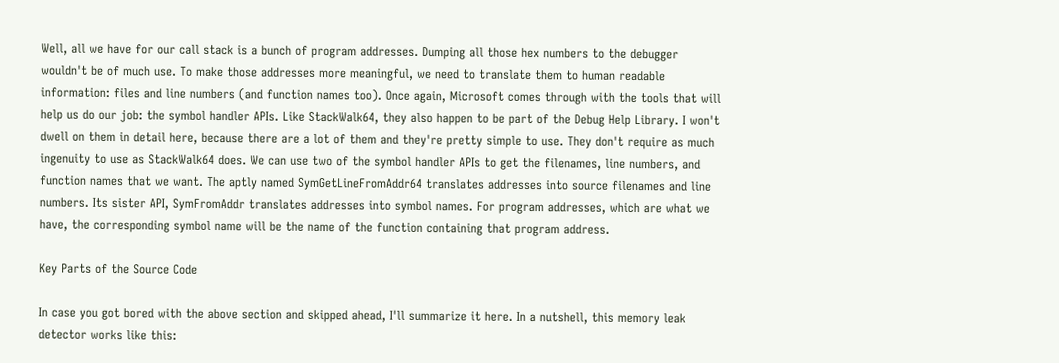Well, all we have for our call stack is a bunch of program addresses. Dumping all those hex numbers to the debugger wouldn't be of much use. To make those addresses more meaningful, we need to translate them to human readable information: files and line numbers (and function names too). Once again, Microsoft comes through with the tools that will help us do our job: the symbol handler APIs. Like StackWalk64, they also happen to be part of the Debug Help Library. I won't dwell on them in detail here, because there are a lot of them and they're pretty simple to use. They don't require as much ingenuity to use as StackWalk64 does. We can use two of the symbol handler APIs to get the filenames, line numbers, and function names that we want. The aptly named SymGetLineFromAddr64 translates addresses into source filenames and line numbers. Its sister API, SymFromAddr translates addresses into symbol names. For program addresses, which are what we have, the corresponding symbol name will be the name of the function containing that program address.

Key Parts of the Source Code

In case you got bored with the above section and skipped ahead, I'll summarize it here. In a nutshell, this memory leak detector works like this: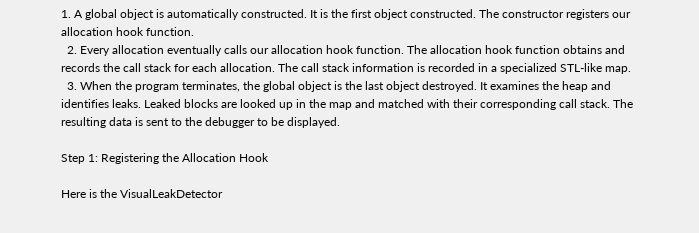1. A global object is automatically constructed. It is the first object constructed. The constructor registers our allocation hook function.
  2. Every allocation eventually calls our allocation hook function. The allocation hook function obtains and records the call stack for each allocation. The call stack information is recorded in a specialized STL-like map.
  3. When the program terminates, the global object is the last object destroyed. It examines the heap and identifies leaks. Leaked blocks are looked up in the map and matched with their corresponding call stack. The resulting data is sent to the debugger to be displayed.

Step 1: Registering the Allocation Hook

Here is the VisualLeakDetector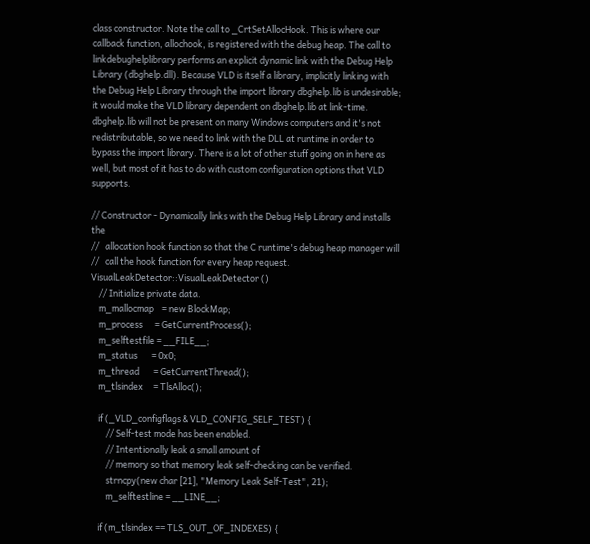class constructor. Note the call to _CrtSetAllocHook. This is where our callback function, allochook, is registered with the debug heap. The call to linkdebughelplibrary performs an explicit dynamic link with the Debug Help Library (dbghelp.dll). Because VLD is itself a library, implicitly linking with the Debug Help Library through the import library dbghelp.lib is undesirable; it would make the VLD library dependent on dbghelp.lib at link-time. dbghelp.lib will not be present on many Windows computers and it's not redistributable, so we need to link with the DLL at runtime in order to bypass the import library. There is a lot of other stuff going on in here as well, but most of it has to do with custom configuration options that VLD supports.

// Constructor - Dynamically links with the Debug Help Library and installs the
//   allocation hook function so that the C runtime's debug heap manager will
//   call the hook function for every heap request.
VisualLeakDetector::VisualLeakDetector ()
    // Initialize private data.
    m_mallocmap    = new BlockMap;
    m_process      = GetCurrentProcess();
    m_selftestfile = __FILE__;
    m_status       = 0x0;
    m_thread       = GetCurrentThread();
    m_tlsindex     = TlsAlloc();

    if (_VLD_configflags & VLD_CONFIG_SELF_TEST) {
        // Self-test mode has been enabled.
        // Intentionally leak a small amount of
        // memory so that memory leak self-checking can be verified.
        strncpy(new char [21], "Memory Leak Self-Test", 21);
        m_selftestline = __LINE__;

    if (m_tlsindex == TLS_OUT_OF_INDEXES) {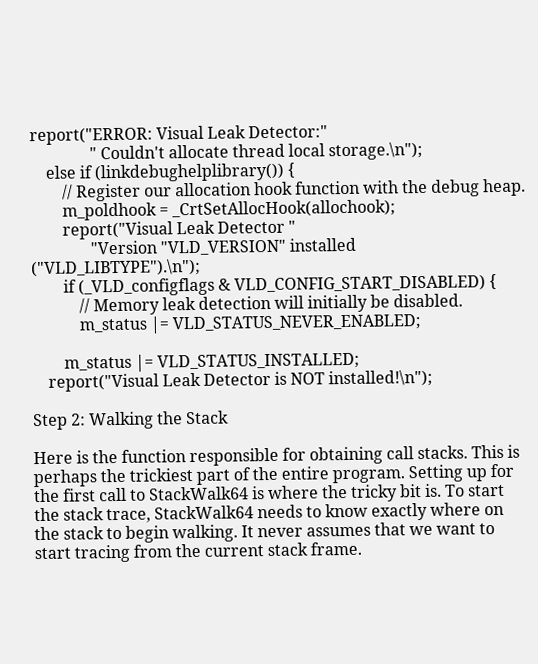report("ERROR: Visual Leak Detector:"
               " Couldn't allocate thread local storage.\n");
    else if (linkdebughelplibrary()) {
        // Register our allocation hook function with the debug heap.
        m_poldhook = _CrtSetAllocHook(allochook);
        report("Visual Leak Detector "
               "Version "VLD_VERSION" installed ("VLD_LIBTYPE").\n");
        if (_VLD_configflags & VLD_CONFIG_START_DISABLED) {
            // Memory leak detection will initially be disabled.
            m_status |= VLD_STATUS_NEVER_ENABLED;

        m_status |= VLD_STATUS_INSTALLED;
    report("Visual Leak Detector is NOT installed!\n");

Step 2: Walking the Stack

Here is the function responsible for obtaining call stacks. This is perhaps the trickiest part of the entire program. Setting up for the first call to StackWalk64 is where the tricky bit is. To start the stack trace, StackWalk64 needs to know exactly where on the stack to begin walking. It never assumes that we want to start tracing from the current stack frame.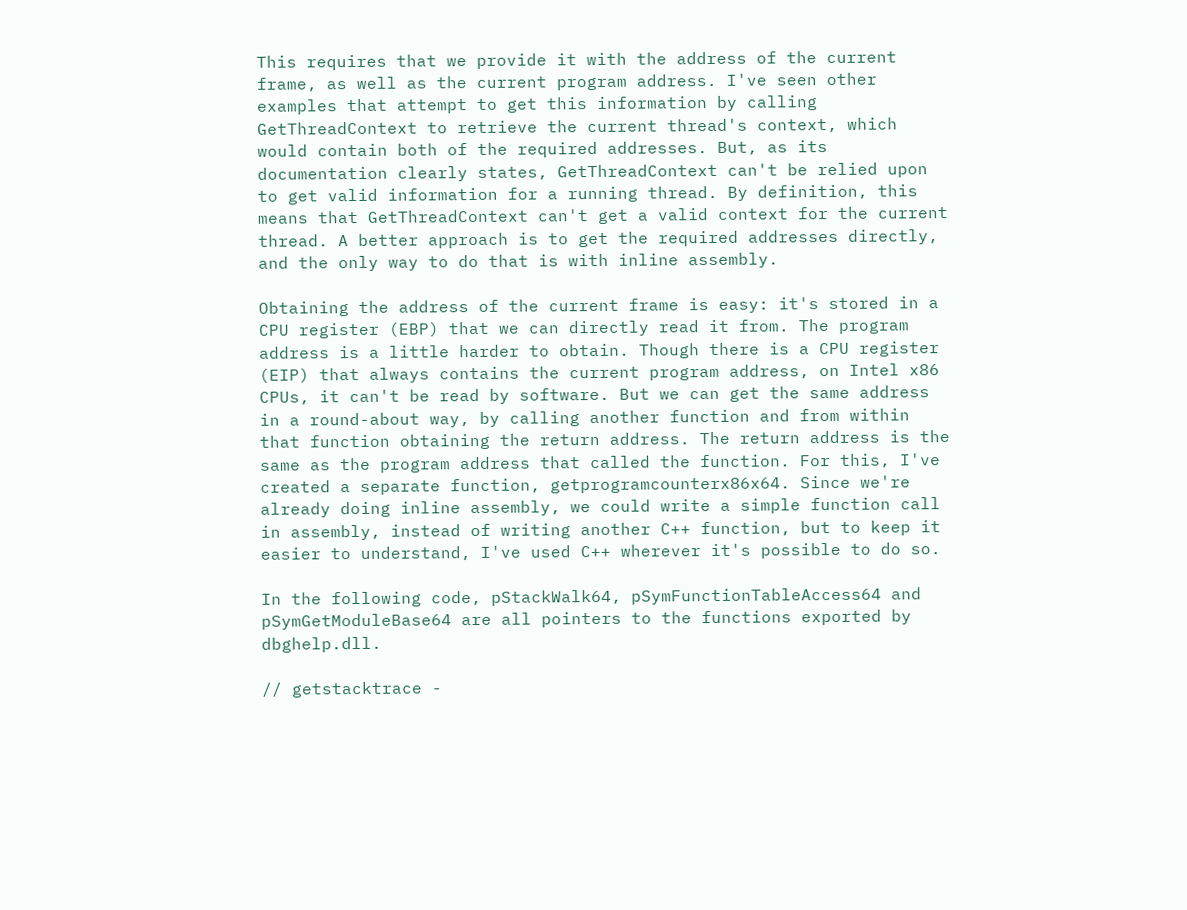This requires that we provide it with the address of the current frame, as well as the current program address. I've seen other examples that attempt to get this information by calling GetThreadContext to retrieve the current thread's context, which would contain both of the required addresses. But, as its documentation clearly states, GetThreadContext can't be relied upon to get valid information for a running thread. By definition, this means that GetThreadContext can't get a valid context for the current thread. A better approach is to get the required addresses directly, and the only way to do that is with inline assembly.

Obtaining the address of the current frame is easy: it's stored in a CPU register (EBP) that we can directly read it from. The program address is a little harder to obtain. Though there is a CPU register (EIP) that always contains the current program address, on Intel x86 CPUs, it can't be read by software. But we can get the same address in a round-about way, by calling another function and from within that function obtaining the return address. The return address is the same as the program address that called the function. For this, I've created a separate function, getprogramcounterx86x64. Since we're already doing inline assembly, we could write a simple function call in assembly, instead of writing another C++ function, but to keep it easier to understand, I've used C++ wherever it's possible to do so.

In the following code, pStackWalk64, pSymFunctionTableAccess64 and pSymGetModuleBase64 are all pointers to the functions exported by dbghelp.dll.

// getstacktrace -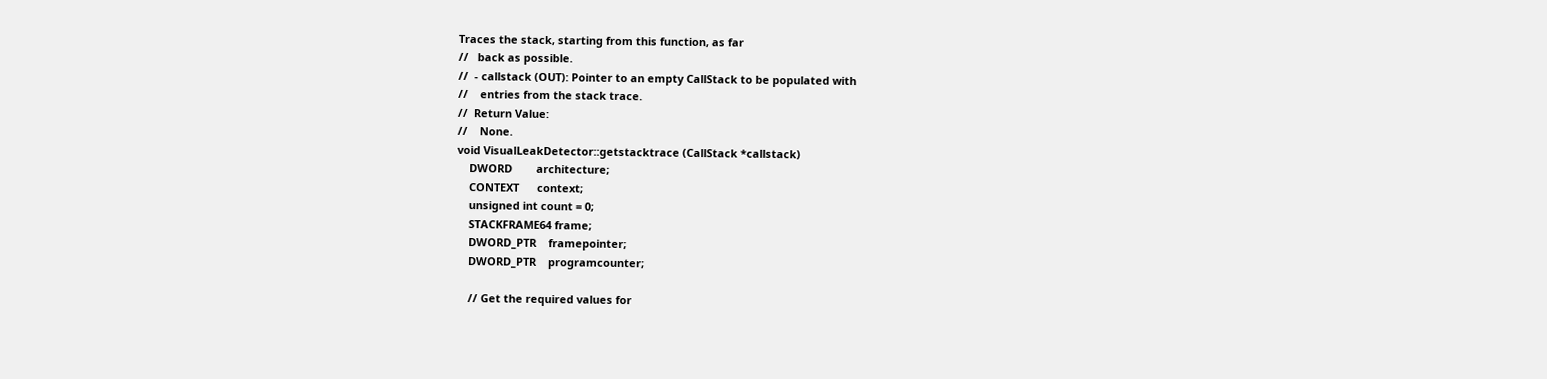Traces the stack, starting from this function, as far
//   back as possible.
//  - callstack (OUT): Pointer to an empty CallStack to be populated with
//    entries from the stack trace.
//  Return Value:
//    None.
void VisualLeakDetector::getstacktrace (CallStack *callstack)
    DWORD        architecture;
    CONTEXT      context;
    unsigned int count = 0;
    STACKFRAME64 frame;
    DWORD_PTR    framepointer;
    DWORD_PTR    programcounter;

    // Get the required values for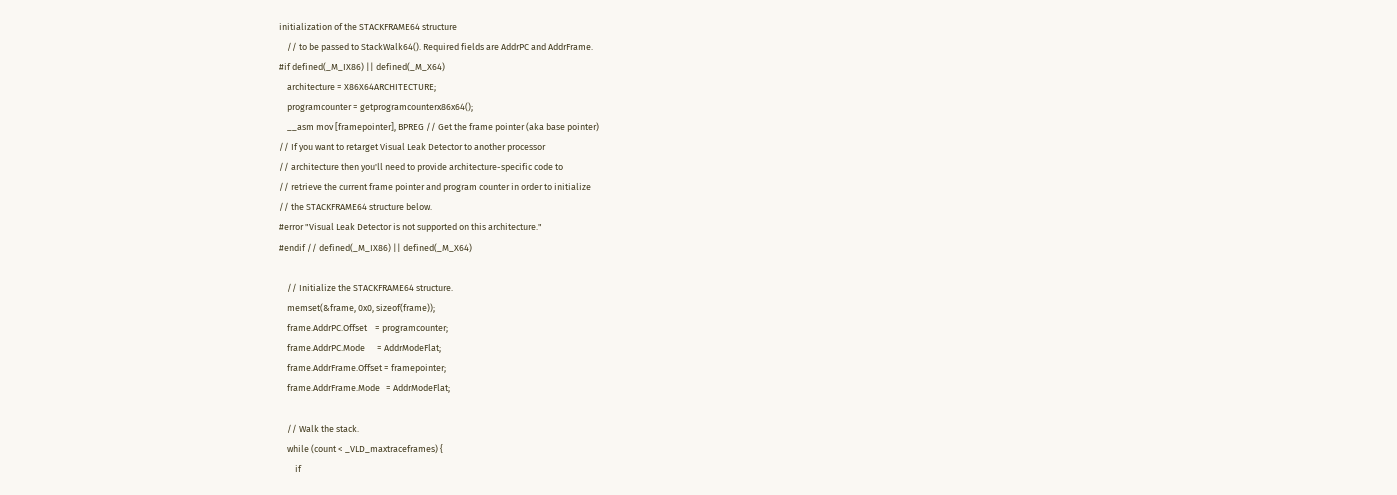initialization of the STACKFRAME64 structure
    // to be passed to StackWalk64(). Required fields are AddrPC and AddrFrame.
#if defined(_M_IX86) || defined(_M_X64)
    architecture = X86X64ARCHITECTURE;
    programcounter = getprogramcounterx86x64();
    __asm mov [framepointer], BPREG // Get the frame pointer (aka base pointer)
// If you want to retarget Visual Leak Detector to another processor
// architecture then you'll need to provide architecture-specific code to
// retrieve the current frame pointer and program counter in order to initialize
// the STACKFRAME64 structure below.
#error "Visual Leak Detector is not supported on this architecture."
#endif // defined(_M_IX86) || defined(_M_X64)

    // Initialize the STACKFRAME64 structure.
    memset(&frame, 0x0, sizeof(frame));
    frame.AddrPC.Offset    = programcounter;
    frame.AddrPC.Mode      = AddrModeFlat;
    frame.AddrFrame.Offset = framepointer;
    frame.AddrFrame.Mode   = AddrModeFlat;

    // Walk the stack.
    while (count < _VLD_maxtraceframes) {
        if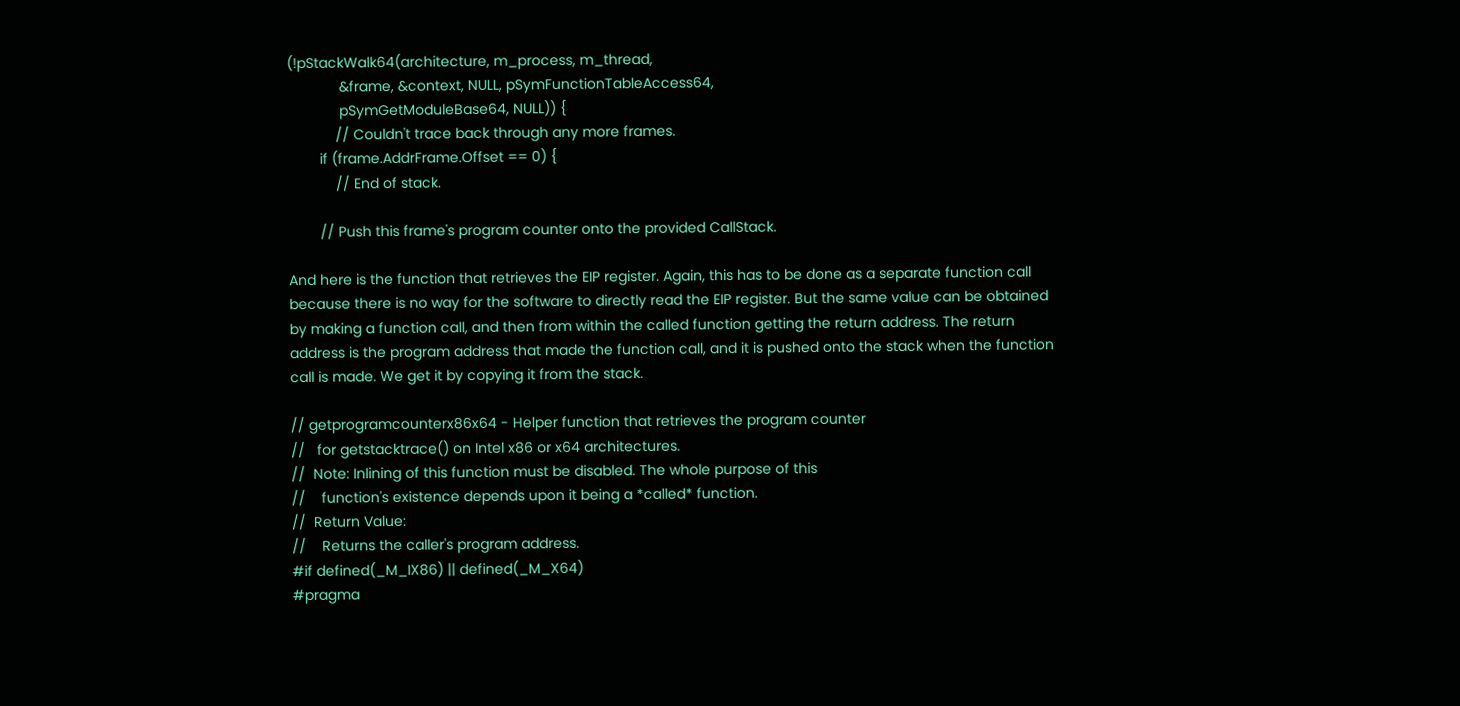(!pStackWalk64(architecture, m_process, m_thread,
             &frame, &context, NULL, pSymFunctionTableAccess64,
             pSymGetModuleBase64, NULL)) {
            // Couldn't trace back through any more frames.
        if (frame.AddrFrame.Offset == 0) {
            // End of stack.

        // Push this frame's program counter onto the provided CallStack.

And here is the function that retrieves the EIP register. Again, this has to be done as a separate function call because there is no way for the software to directly read the EIP register. But the same value can be obtained by making a function call, and then from within the called function getting the return address. The return address is the program address that made the function call, and it is pushed onto the stack when the function call is made. We get it by copying it from the stack.

// getprogramcounterx86x64 - Helper function that retrieves the program counter
//   for getstacktrace() on Intel x86 or x64 architectures.
//  Note: Inlining of this function must be disabled. The whole purpose of this
//    function's existence depends upon it being a *called* function.
//  Return Value:
//    Returns the caller's program address.
#if defined(_M_IX86) || defined(_M_X64)
#pragma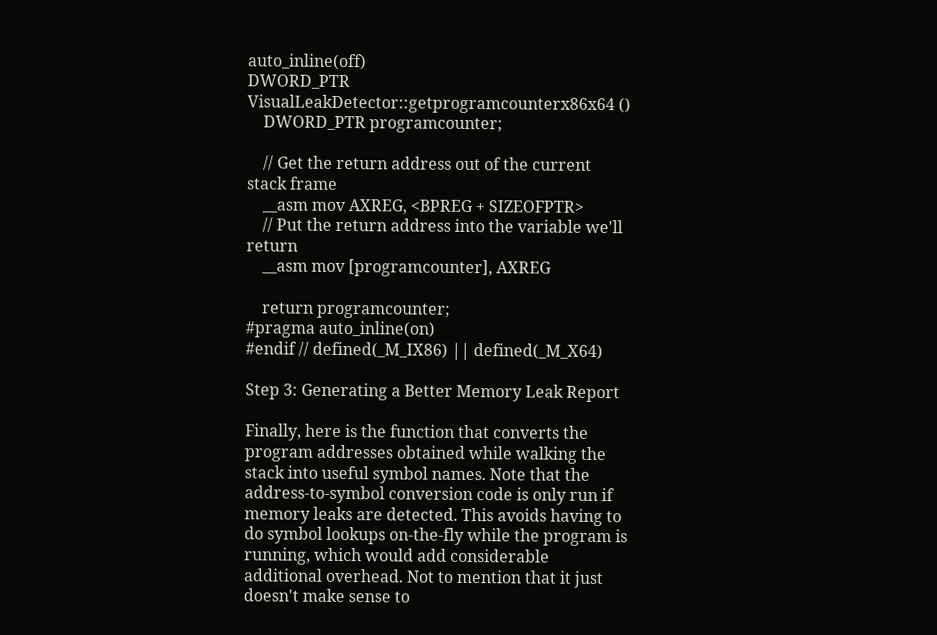auto_inline(off)
DWORD_PTR VisualLeakDetector::getprogramcounterx86x64 ()
    DWORD_PTR programcounter;

    // Get the return address out of the current stack frame
    __asm mov AXREG, <BPREG + SIZEOFPTR>
    // Put the return address into the variable we'll return
    __asm mov [programcounter], AXREG

    return programcounter;
#pragma auto_inline(on)
#endif // defined(_M_IX86) || defined(_M_X64)

Step 3: Generating a Better Memory Leak Report

Finally, here is the function that converts the program addresses obtained while walking the stack into useful symbol names. Note that the address-to-symbol conversion code is only run if memory leaks are detected. This avoids having to do symbol lookups on-the-fly while the program is running, which would add considerable additional overhead. Not to mention that it just doesn't make sense to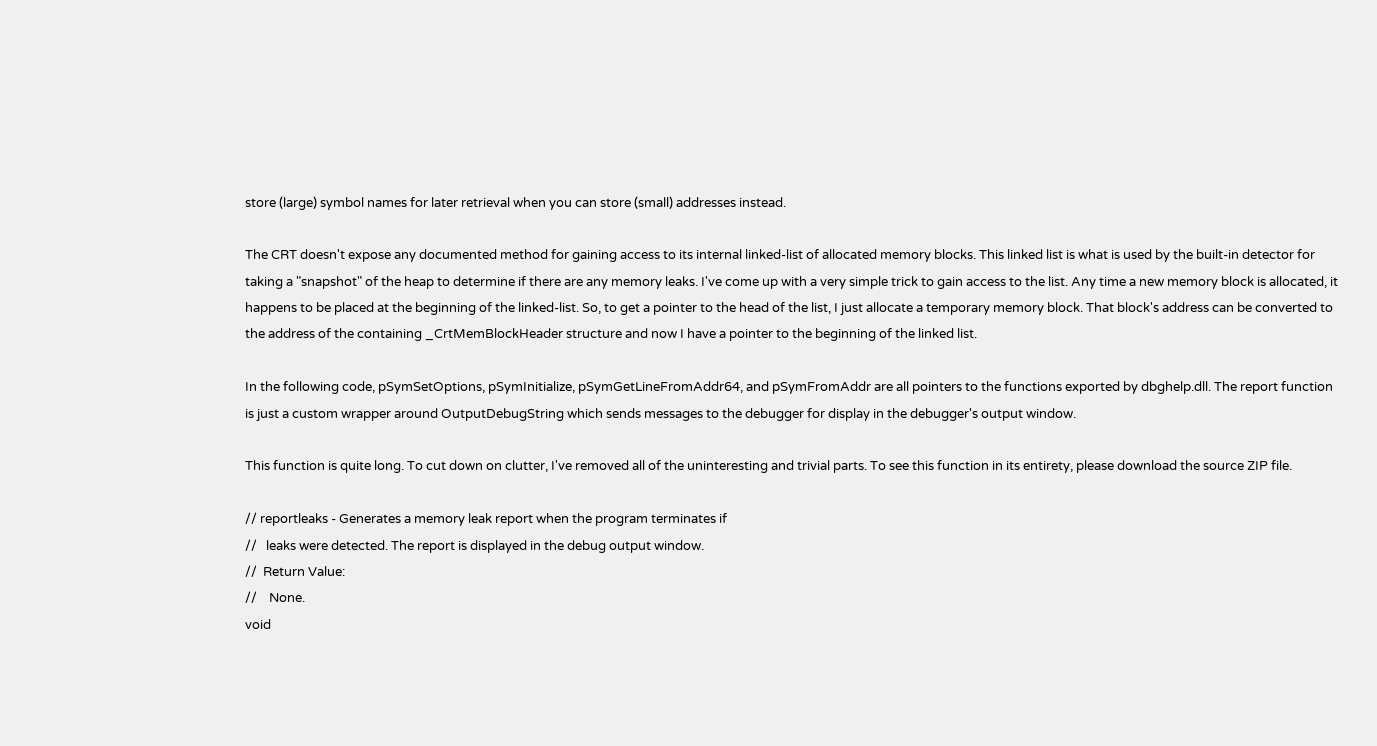store (large) symbol names for later retrieval when you can store (small) addresses instead.

The CRT doesn't expose any documented method for gaining access to its internal linked-list of allocated memory blocks. This linked list is what is used by the built-in detector for taking a "snapshot" of the heap to determine if there are any memory leaks. I've come up with a very simple trick to gain access to the list. Any time a new memory block is allocated, it happens to be placed at the beginning of the linked-list. So, to get a pointer to the head of the list, I just allocate a temporary memory block. That block's address can be converted to the address of the containing _CrtMemBlockHeader structure and now I have a pointer to the beginning of the linked list.

In the following code, pSymSetOptions, pSymInitialize, pSymGetLineFromAddr64, and pSymFromAddr are all pointers to the functions exported by dbghelp.dll. The report function is just a custom wrapper around OutputDebugString which sends messages to the debugger for display in the debugger's output window.

This function is quite long. To cut down on clutter, I've removed all of the uninteresting and trivial parts. To see this function in its entirety, please download the source ZIP file.

// reportleaks - Generates a memory leak report when the program terminates if
//   leaks were detected. The report is displayed in the debug output window.
//  Return Value:
//    None.
void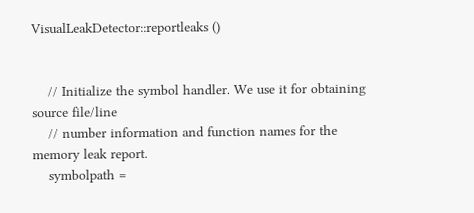VisualLeakDetector::reportleaks ()


    // Initialize the symbol handler. We use it for obtaining source file/line
    // number information and function names for the memory leak report.
    symbolpath =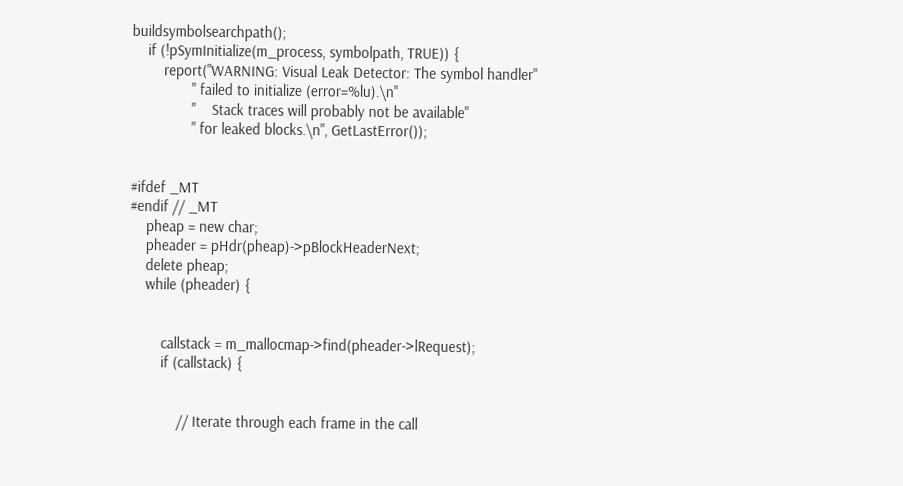buildsymbolsearchpath();
    if (!pSymInitialize(m_process, symbolpath, TRUE)) {
        report("WARNING: Visual Leak Detector: The symbol handler"
               " failed to initialize (error=%lu).\n"
               "    Stack traces will probably not be available"
               " for leaked blocks.\n", GetLastError());


#ifdef _MT
#endif // _MT
    pheap = new char;
    pheader = pHdr(pheap)->pBlockHeaderNext;
    delete pheap;
    while (pheader) {


        callstack = m_mallocmap->find(pheader->lRequest);
        if (callstack) {


            // Iterate through each frame in the call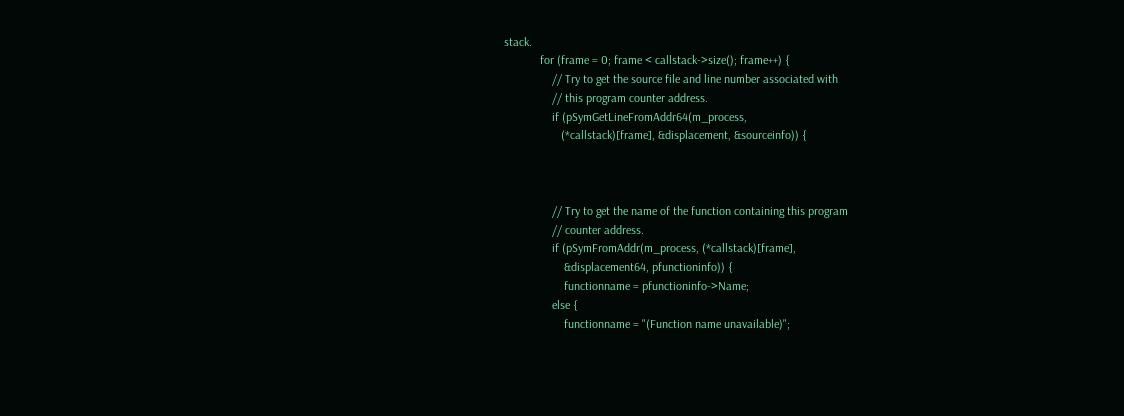stack.
            for (frame = 0; frame < callstack->size(); frame++) {
                // Try to get the source file and line number associated with
                // this program counter address.
                if (pSymGetLineFromAddr64(m_process,
                   (*callstack)[frame], &displacement, &sourceinfo)) {



                // Try to get the name of the function containing this program
                // counter address.
                if (pSymFromAddr(m_process, (*callstack)[frame],
                    &displacement64, pfunctioninfo)) {
                    functionname = pfunctioninfo->Name;
                else {
                    functionname = "(Function name unavailable)";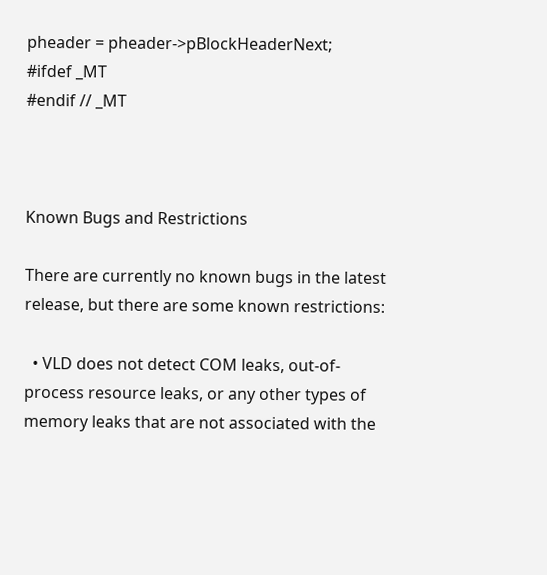pheader = pheader->pBlockHeaderNext;
#ifdef _MT
#endif // _MT



Known Bugs and Restrictions

There are currently no known bugs in the latest release, but there are some known restrictions:

  • VLD does not detect COM leaks, out-of-process resource leaks, or any other types of memory leaks that are not associated with the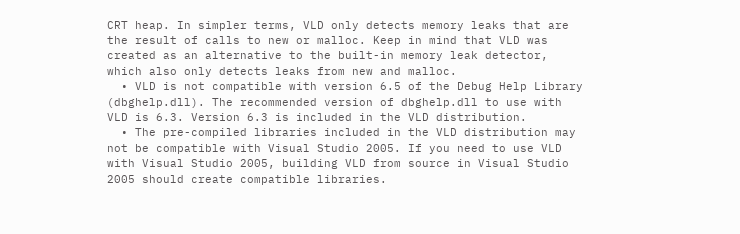CRT heap. In simpler terms, VLD only detects memory leaks that are the result of calls to new or malloc. Keep in mind that VLD was created as an alternative to the built-in memory leak detector, which also only detects leaks from new and malloc.
  • VLD is not compatible with version 6.5 of the Debug Help Library (dbghelp.dll). The recommended version of dbghelp.dll to use with VLD is 6.3. Version 6.3 is included in the VLD distribution.
  • The pre-compiled libraries included in the VLD distribution may not be compatible with Visual Studio 2005. If you need to use VLD with Visual Studio 2005, building VLD from source in Visual Studio 2005 should create compatible libraries.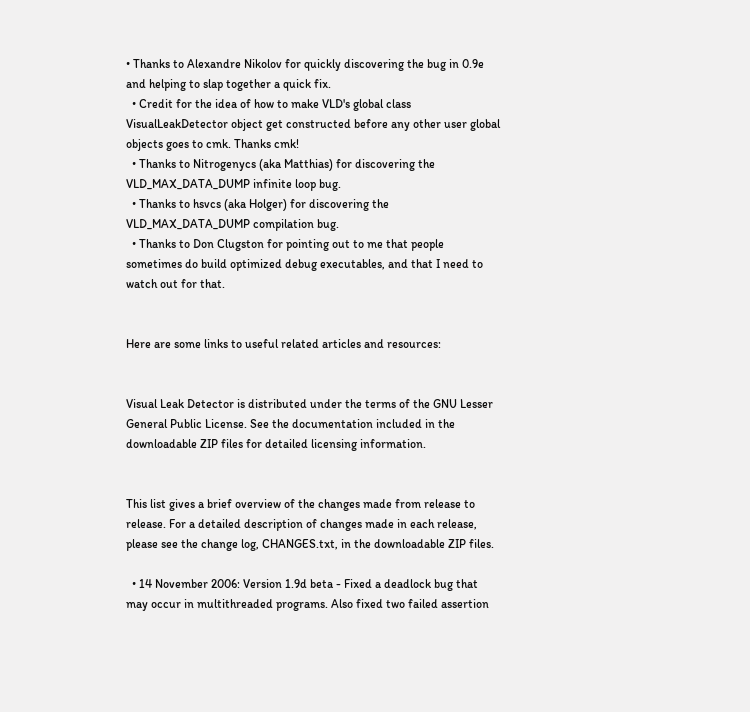• Thanks to Alexandre Nikolov for quickly discovering the bug in 0.9e and helping to slap together a quick fix.
  • Credit for the idea of how to make VLD's global class VisualLeakDetector object get constructed before any other user global objects goes to cmk. Thanks cmk!
  • Thanks to Nitrogenycs (aka Matthias) for discovering the VLD_MAX_DATA_DUMP infinite loop bug.
  • Thanks to hsvcs (aka Holger) for discovering the VLD_MAX_DATA_DUMP compilation bug.
  • Thanks to Don Clugston for pointing out to me that people sometimes do build optimized debug executables, and that I need to watch out for that.


Here are some links to useful related articles and resources:


Visual Leak Detector is distributed under the terms of the GNU Lesser General Public License. See the documentation included in the downloadable ZIP files for detailed licensing information.


This list gives a brief overview of the changes made from release to release. For a detailed description of changes made in each release, please see the change log, CHANGES.txt, in the downloadable ZIP files.

  • 14 November 2006: Version 1.9d beta - Fixed a deadlock bug that may occur in multithreaded programs. Also fixed two failed assertion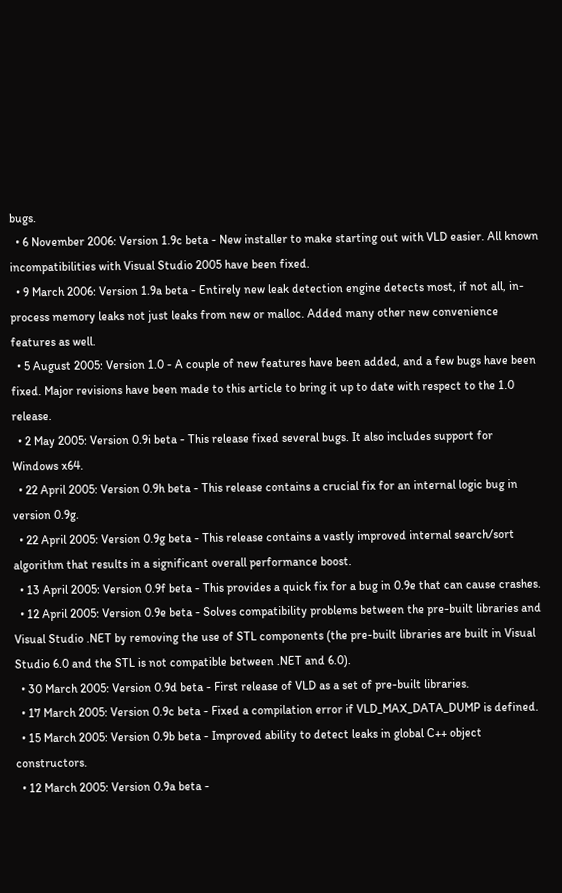bugs.
  • 6 November 2006: Version 1.9c beta - New installer to make starting out with VLD easier. All known incompatibilities with Visual Studio 2005 have been fixed.
  • 9 March 2006: Version 1.9a beta - Entirely new leak detection engine detects most, if not all, in-process memory leaks not just leaks from new or malloc. Added many other new convenience features as well.
  • 5 August 2005: Version 1.0 - A couple of new features have been added, and a few bugs have been fixed. Major revisions have been made to this article to bring it up to date with respect to the 1.0 release.
  • 2 May 2005: Version 0.9i beta - This release fixed several bugs. It also includes support for Windows x64.
  • 22 April 2005: Version 0.9h beta - This release contains a crucial fix for an internal logic bug in version 0.9g.
  • 22 April 2005: Version 0.9g beta - This release contains a vastly improved internal search/sort algorithm that results in a significant overall performance boost.
  • 13 April 2005: Version 0.9f beta - This provides a quick fix for a bug in 0.9e that can cause crashes.
  • 12 April 2005: Version 0.9e beta - Solves compatibility problems between the pre-built libraries and Visual Studio .NET by removing the use of STL components (the pre-built libraries are built in Visual Studio 6.0 and the STL is not compatible between .NET and 6.0).
  • 30 March 2005: Version 0.9d beta - First release of VLD as a set of pre-built libraries.
  • 17 March 2005: Version 0.9c beta - Fixed a compilation error if VLD_MAX_DATA_DUMP is defined.
  • 15 March 2005: Version 0.9b beta - Improved ability to detect leaks in global C++ object constructors.
  • 12 March 2005: Version 0.9a beta -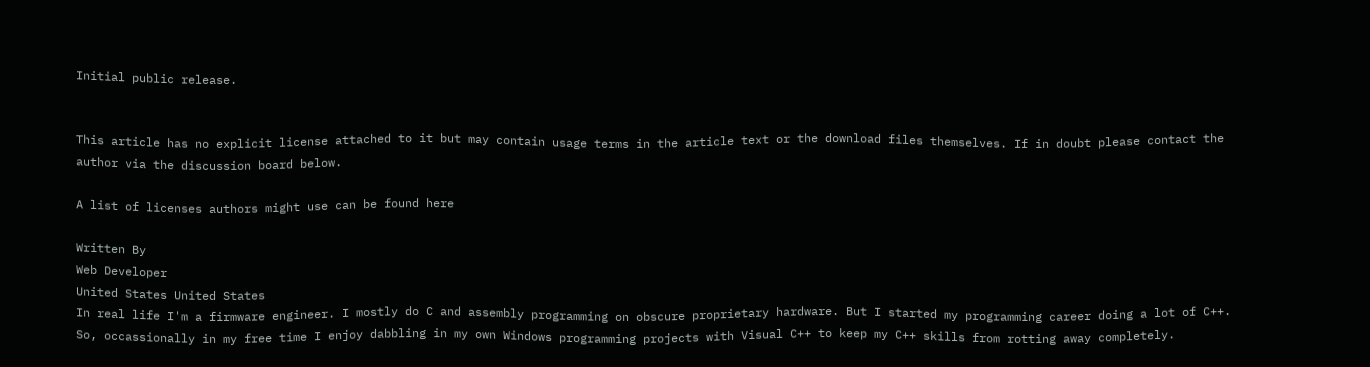Initial public release.


This article has no explicit license attached to it but may contain usage terms in the article text or the download files themselves. If in doubt please contact the author via the discussion board below.

A list of licenses authors might use can be found here

Written By
Web Developer
United States United States
In real life I'm a firmware engineer. I mostly do C and assembly programming on obscure proprietary hardware. But I started my programming career doing a lot of C++. So, occassionally in my free time I enjoy dabbling in my own Windows programming projects with Visual C++ to keep my C++ skills from rotting away completely.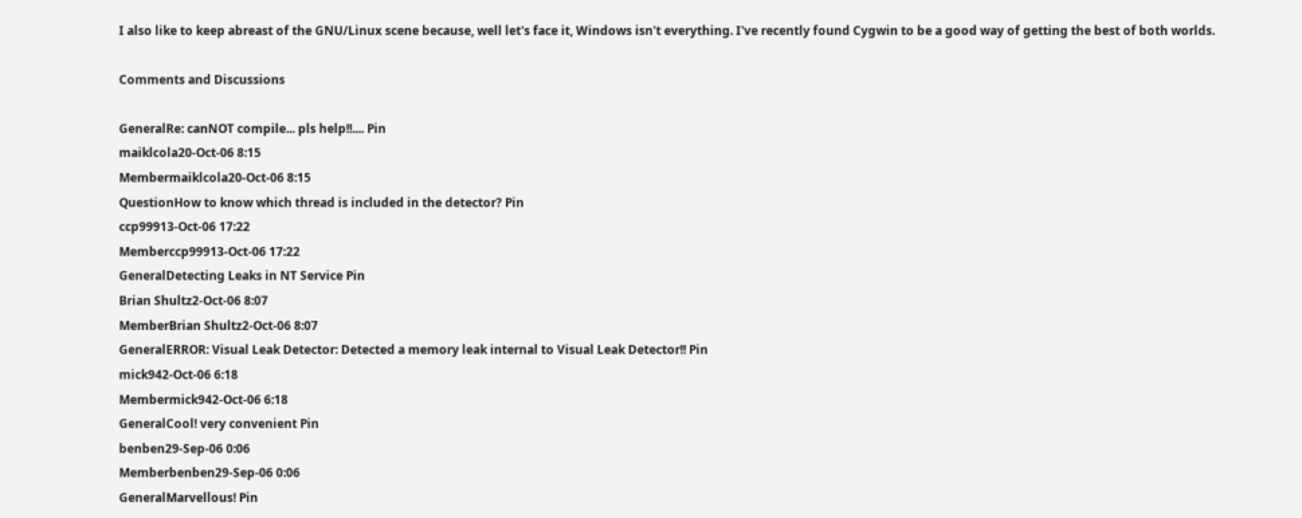I also like to keep abreast of the GNU/Linux scene because, well let's face it, Windows isn't everything. I've recently found Cygwin to be a good way of getting the best of both worlds.

Comments and Discussions

GeneralRe: canNOT compile... pls help!!.... Pin
maiklcola20-Oct-06 8:15
Membermaiklcola20-Oct-06 8:15
QuestionHow to know which thread is included in the detector? Pin
ccp99913-Oct-06 17:22
Memberccp99913-Oct-06 17:22
GeneralDetecting Leaks in NT Service Pin
Brian Shultz2-Oct-06 8:07
MemberBrian Shultz2-Oct-06 8:07
GeneralERROR: Visual Leak Detector: Detected a memory leak internal to Visual Leak Detector!! Pin
mick942-Oct-06 6:18
Membermick942-Oct-06 6:18
GeneralCool! very convenient Pin
benben29-Sep-06 0:06
Memberbenben29-Sep-06 0:06
GeneralMarvellous! Pin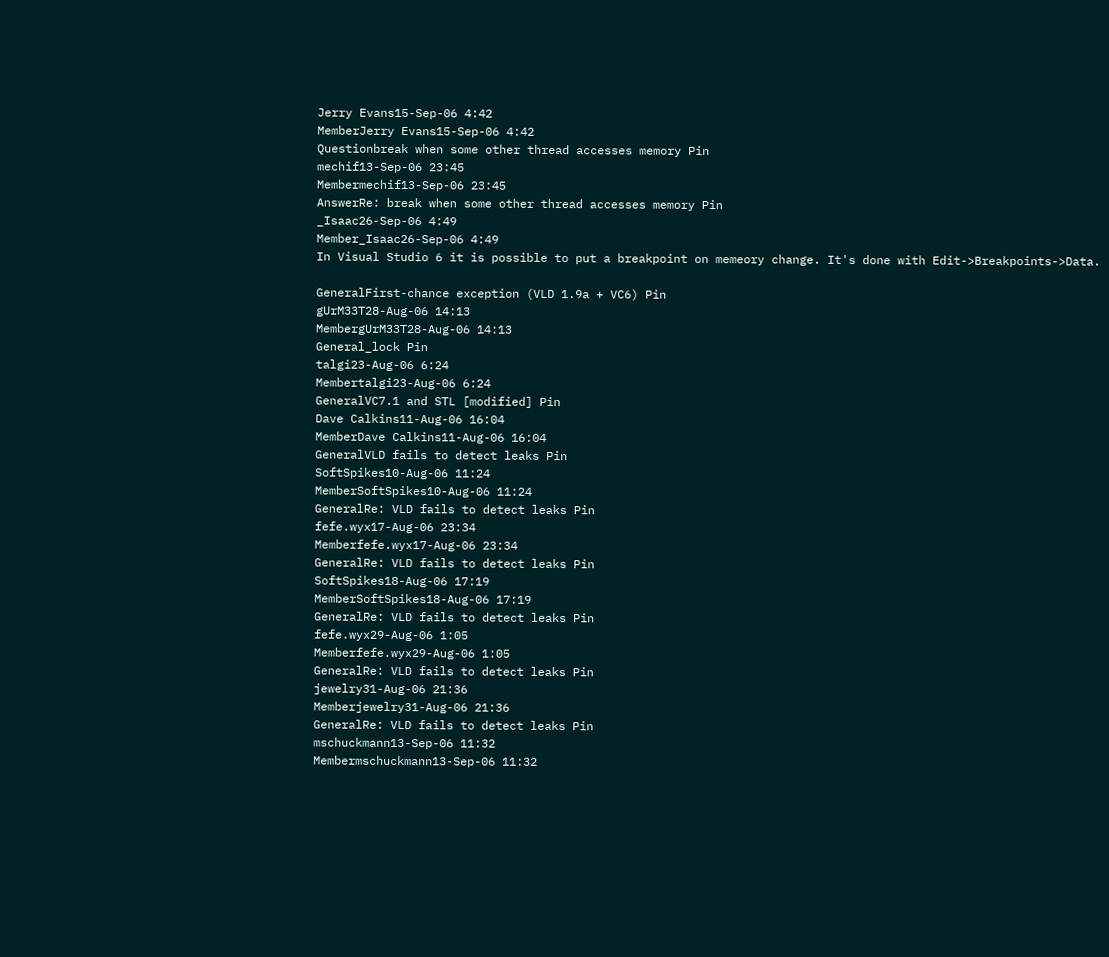Jerry Evans15-Sep-06 4:42
MemberJerry Evans15-Sep-06 4:42
Questionbreak when some other thread accesses memory Pin
mechif13-Sep-06 23:45
Membermechif13-Sep-06 23:45
AnswerRe: break when some other thread accesses memory Pin
_Isaac26-Sep-06 4:49
Member_Isaac26-Sep-06 4:49
In Visual Studio 6 it is possible to put a breakpoint on memeory change. It's done with Edit->Breakpoints->Data.

GeneralFirst-chance exception (VLD 1.9a + VC6) Pin
gUrM33T28-Aug-06 14:13
MembergUrM33T28-Aug-06 14:13
General_lock Pin
talgi23-Aug-06 6:24
Membertalgi23-Aug-06 6:24
GeneralVC7.1 and STL [modified] Pin
Dave Calkins11-Aug-06 16:04
MemberDave Calkins11-Aug-06 16:04
GeneralVLD fails to detect leaks Pin
SoftSpikes10-Aug-06 11:24
MemberSoftSpikes10-Aug-06 11:24
GeneralRe: VLD fails to detect leaks Pin
fefe.wyx17-Aug-06 23:34
Memberfefe.wyx17-Aug-06 23:34
GeneralRe: VLD fails to detect leaks Pin
SoftSpikes18-Aug-06 17:19
MemberSoftSpikes18-Aug-06 17:19
GeneralRe: VLD fails to detect leaks Pin
fefe.wyx29-Aug-06 1:05
Memberfefe.wyx29-Aug-06 1:05
GeneralRe: VLD fails to detect leaks Pin
jewelry31-Aug-06 21:36
Memberjewelry31-Aug-06 21:36
GeneralRe: VLD fails to detect leaks Pin
mschuckmann13-Sep-06 11:32
Membermschuckmann13-Sep-06 11:32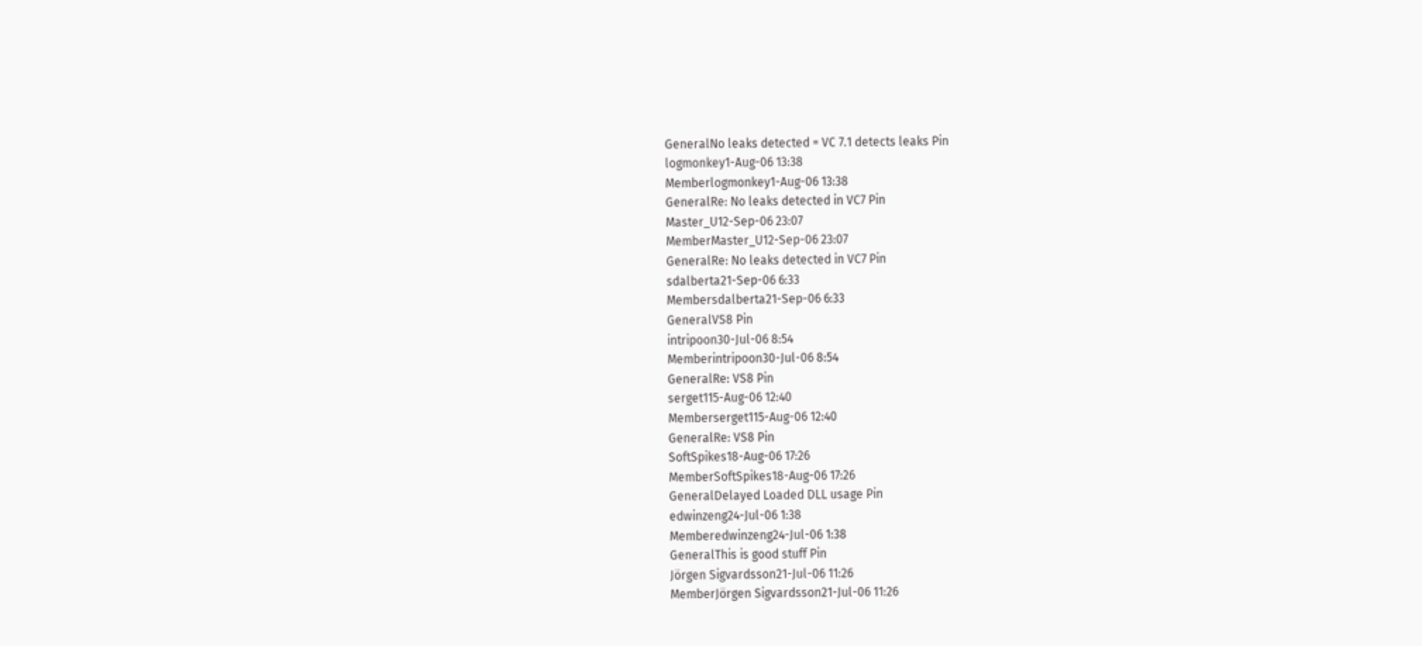GeneralNo leaks detected = VC 7.1 detects leaks Pin
logmonkey1-Aug-06 13:38
Memberlogmonkey1-Aug-06 13:38
GeneralRe: No leaks detected in VC7 Pin
Master_U12-Sep-06 23:07
MemberMaster_U12-Sep-06 23:07
GeneralRe: No leaks detected in VC7 Pin
sdalberta21-Sep-06 6:33
Membersdalberta21-Sep-06 6:33
GeneralVS8 Pin
intripoon30-Jul-06 8:54
Memberintripoon30-Jul-06 8:54
GeneralRe: VS8 Pin
serget115-Aug-06 12:40
Memberserget115-Aug-06 12:40
GeneralRe: VS8 Pin
SoftSpikes18-Aug-06 17:26
MemberSoftSpikes18-Aug-06 17:26
GeneralDelayed Loaded DLL usage Pin
edwinzeng24-Jul-06 1:38
Memberedwinzeng24-Jul-06 1:38
GeneralThis is good stuff Pin
Jörgen Sigvardsson21-Jul-06 11:26
MemberJörgen Sigvardsson21-Jul-06 11:26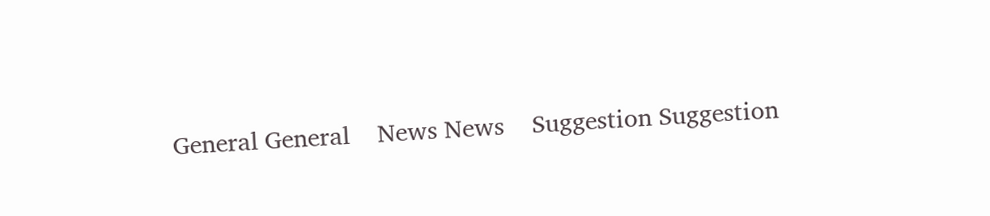General General    News News    Suggestion Suggestion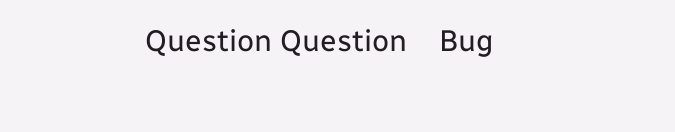Question Question    Bug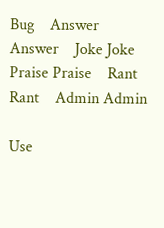Bug    Answer Answer    Joke Joke    Praise Praise    Rant Rant    Admin Admin

Use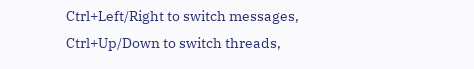Ctrl+Left/Right to switch messages, Ctrl+Up/Down to switch threads,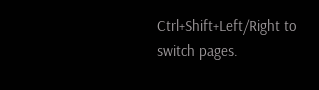Ctrl+Shift+Left/Right to switch pages.